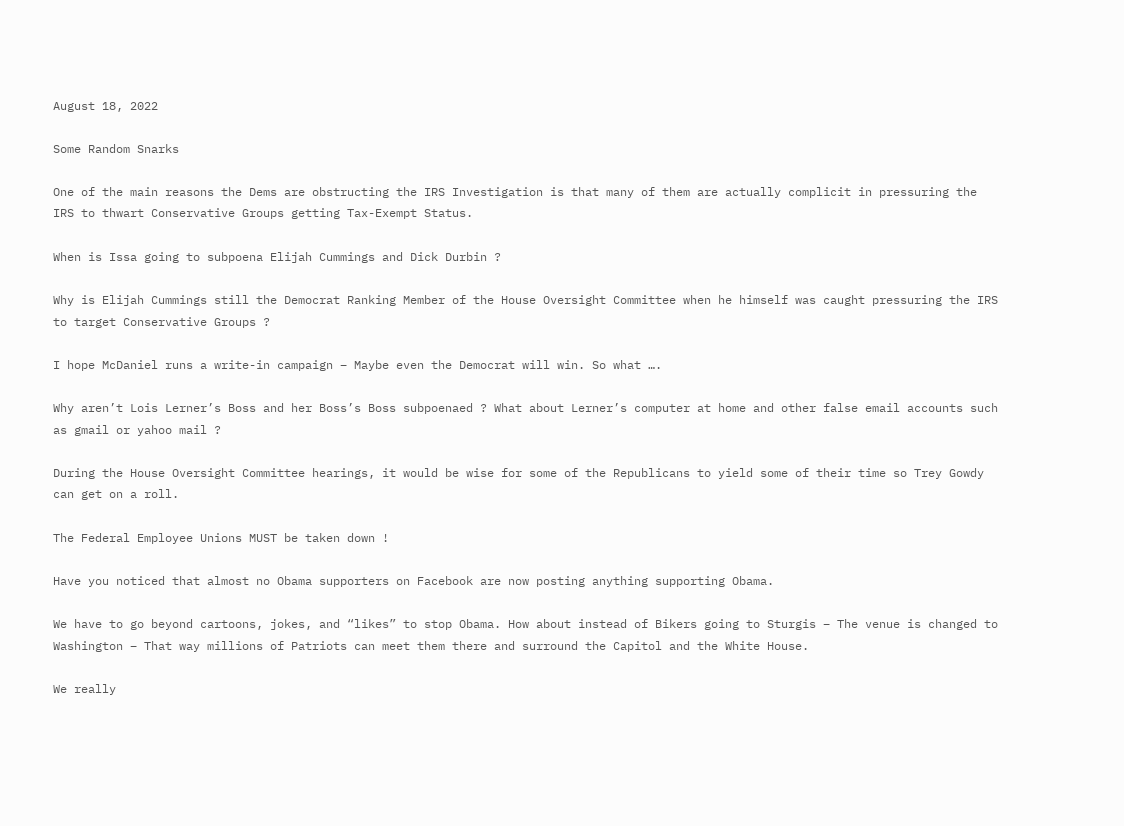August 18, 2022

Some Random Snarks

One of the main reasons the Dems are obstructing the IRS Investigation is that many of them are actually complicit in pressuring the IRS to thwart Conservative Groups getting Tax-Exempt Status.

When is Issa going to subpoena Elijah Cummings and Dick Durbin ?

Why is Elijah Cummings still the Democrat Ranking Member of the House Oversight Committee when he himself was caught pressuring the IRS to target Conservative Groups ?

I hope McDaniel runs a write-in campaign – Maybe even the Democrat will win. So what ….

Why aren’t Lois Lerner’s Boss and her Boss’s Boss subpoenaed ? What about Lerner’s computer at home and other false email accounts such as gmail or yahoo mail ?

During the House Oversight Committee hearings, it would be wise for some of the Republicans to yield some of their time so Trey Gowdy can get on a roll.

The Federal Employee Unions MUST be taken down !

Have you noticed that almost no Obama supporters on Facebook are now posting anything supporting Obama.

We have to go beyond cartoons, jokes, and “likes” to stop Obama. How about instead of Bikers going to Sturgis – The venue is changed to Washington – That way millions of Patriots can meet them there and surround the Capitol and the White House.

We really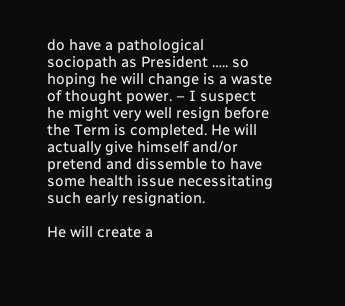do have a pathological sociopath as President ….. so hoping he will change is a waste of thought power. – I suspect he might very well resign before the Term is completed. He will actually give himself and/or pretend and dissemble to have some health issue necessitating such early resignation.

He will create a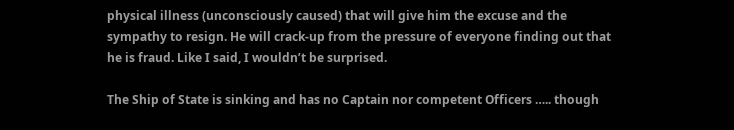physical illness (unconsciously caused) that will give him the excuse and the sympathy to resign. He will crack-up from the pressure of everyone finding out that he is fraud. Like I said, I wouldn’t be surprised.

The Ship of State is sinking and has no Captain nor competent Officers ….. though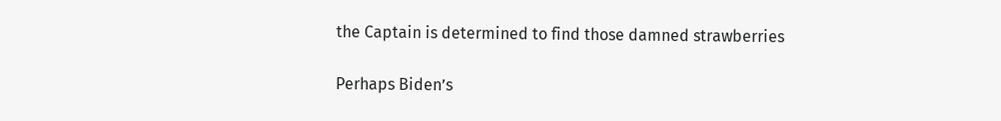the Captain is determined to find those damned strawberries

Perhaps Biden’s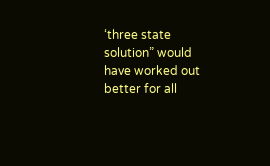‘three state solution” would have worked out better for all